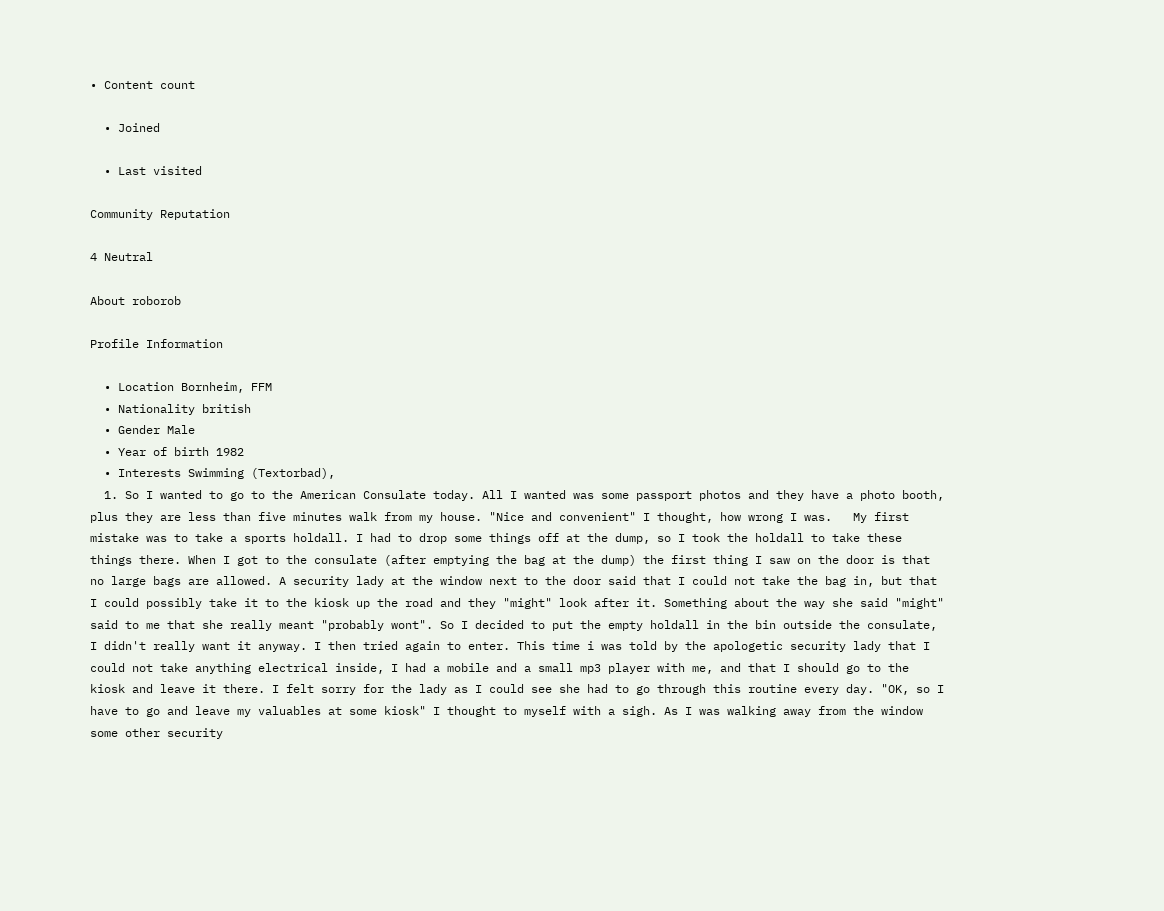• Content count

  • Joined

  • Last visited

Community Reputation

4 Neutral

About roborob

Profile Information

  • Location Bornheim, FFM
  • Nationality british
  • Gender Male
  • Year of birth 1982
  • Interests Swimming (Textorbad),
  1. So I wanted to go to the American Consulate today. All I wanted was some passport photos and they have a photo booth, plus they are less than five minutes walk from my house. "Nice and convenient" I thought, how wrong I was.   My first mistake was to take a sports holdall. I had to drop some things off at the dump, so I took the holdall to take these things there. When I got to the consulate (after emptying the bag at the dump) the first thing I saw on the door is that no large bags are allowed. A security lady at the window next to the door said that I could not take the bag in, but that I could possibly take it to the kiosk up the road and they "might" look after it. Something about the way she said "might" said to me that she really meant "probably wont". So I decided to put the empty holdall in the bin outside the consulate, I didn't really want it anyway. I then tried again to enter. This time i was told by the apologetic security lady that I could not take anything electrical inside, I had a mobile and a small mp3 player with me, and that I should go to the kiosk and leave it there. I felt sorry for the lady as I could see she had to go through this routine every day. "OK, so I have to go and leave my valuables at some kiosk" I thought to myself with a sigh. As I was walking away from the window some other security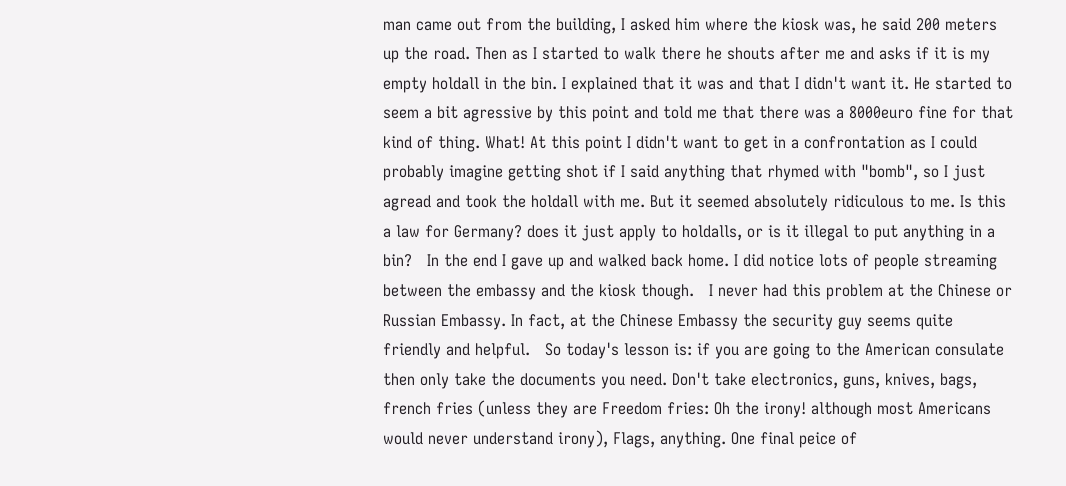man came out from the building, I asked him where the kiosk was, he said 200 meters up the road. Then as I started to walk there he shouts after me and asks if it is my empty holdall in the bin. I explained that it was and that I didn't want it. He started to seem a bit agressive by this point and told me that there was a 8000euro fine for that kind of thing. What! At this point I didn't want to get in a confrontation as I could probably imagine getting shot if I said anything that rhymed with "bomb", so I just agread and took the holdall with me. But it seemed absolutely ridiculous to me. Is this a law for Germany? does it just apply to holdalls, or is it illegal to put anything in a bin?   In the end I gave up and walked back home. I did notice lots of people streaming between the embassy and the kiosk though.   I never had this problem at the Chinese or Russian Embassy. In fact, at the Chinese Embassy the security guy seems quite friendly and helpful.   So today's lesson is: if you are going to the American consulate then only take the documents you need. Don't take electronics, guns, knives, bags, french fries (unless they are Freedom fries: Oh the irony! although most Americans would never understand irony), Flags, anything. One final peice of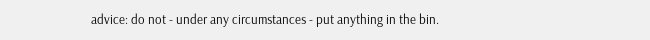advice: do not - under any circumstances - put anything in the bin.